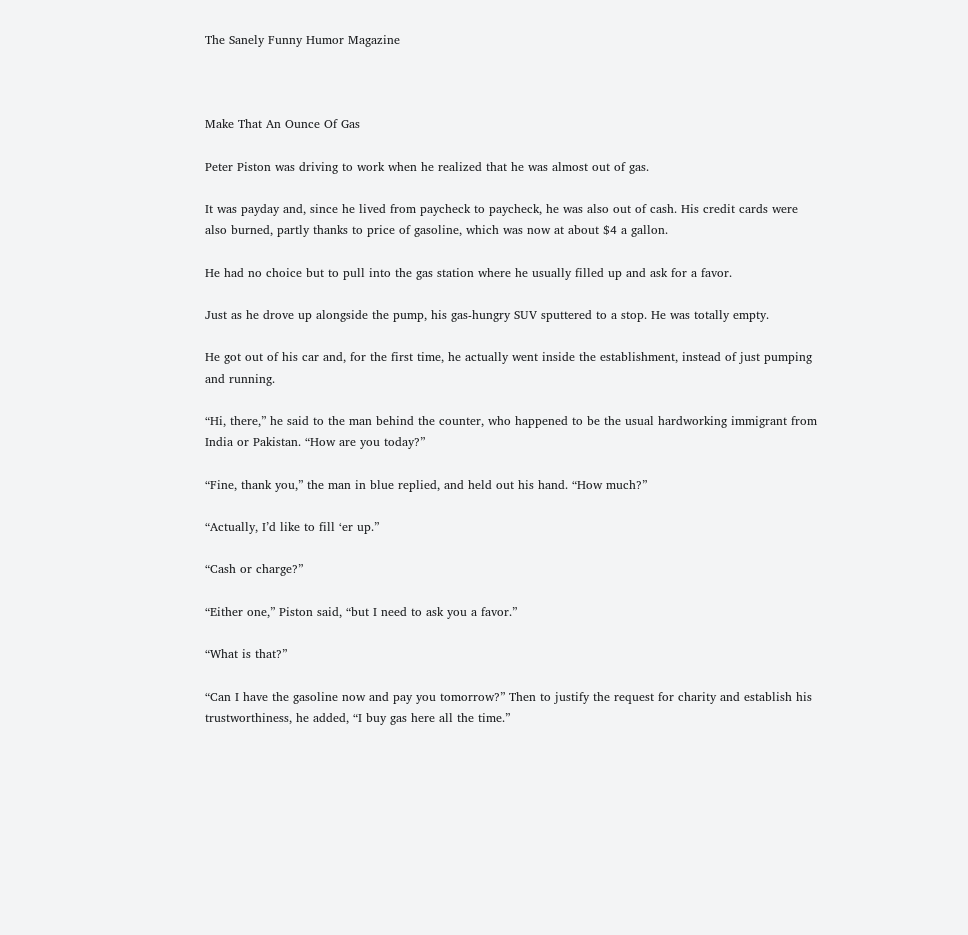The Sanely Funny Humor Magazine



Make That An Ounce Of Gas

Peter Piston was driving to work when he realized that he was almost out of gas.

It was payday and, since he lived from paycheck to paycheck, he was also out of cash. His credit cards were also burned, partly thanks to price of gasoline, which was now at about $4 a gallon.

He had no choice but to pull into the gas station where he usually filled up and ask for a favor.

Just as he drove up alongside the pump, his gas-hungry SUV sputtered to a stop. He was totally empty.

He got out of his car and, for the first time, he actually went inside the establishment, instead of just pumping and running.

“Hi, there,” he said to the man behind the counter, who happened to be the usual hardworking immigrant from India or Pakistan. “How are you today?”

“Fine, thank you,” the man in blue replied, and held out his hand. “How much?”

“Actually, I’d like to fill ‘er up.”

“Cash or charge?”

“Either one,” Piston said, “but I need to ask you a favor.”

“What is that?”

“Can I have the gasoline now and pay you tomorrow?” Then to justify the request for charity and establish his trustworthiness, he added, “I buy gas here all the time.”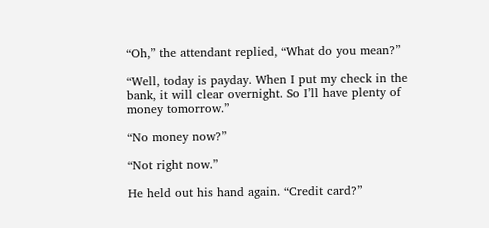“Oh,” the attendant replied, “What do you mean?”

“Well, today is payday. When I put my check in the bank, it will clear overnight. So I’ll have plenty of money tomorrow.”

“No money now?”

“Not right now.”

He held out his hand again. “Credit card?”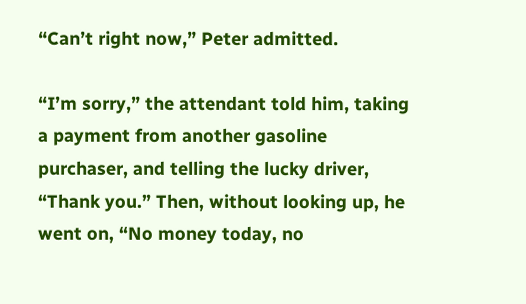“Can’t right now,” Peter admitted.

“I’m sorry,” the attendant told him, taking a payment from another gasoline purchaser, and telling the lucky driver, “Thank you.” Then, without looking up, he went on, “No money today, no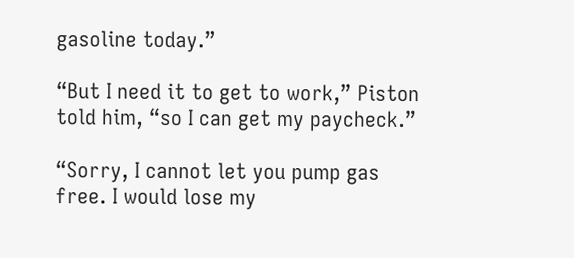gasoline today.”

“But I need it to get to work,” Piston told him, “so I can get my paycheck.”

“Sorry, I cannot let you pump gas free. I would lose my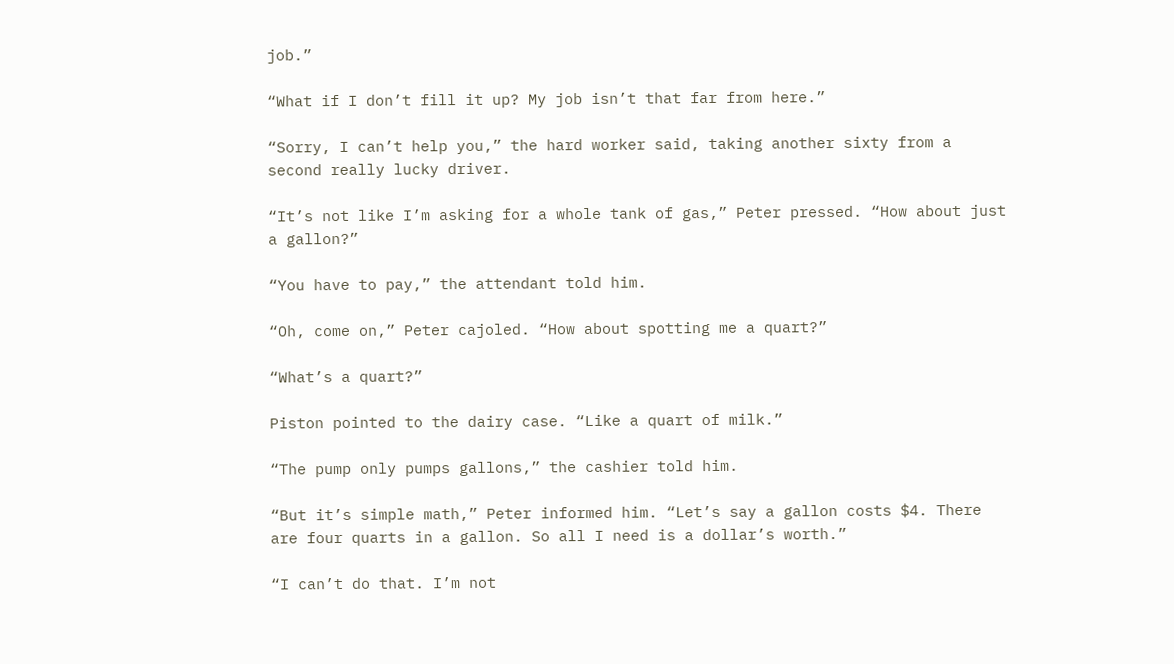job.”

“What if I don’t fill it up? My job isn’t that far from here.”

“Sorry, I can’t help you,” the hard worker said, taking another sixty from a second really lucky driver.

“It’s not like I’m asking for a whole tank of gas,” Peter pressed. “How about just a gallon?”

“You have to pay,” the attendant told him.

“Oh, come on,” Peter cajoled. “How about spotting me a quart?”

“What’s a quart?”

Piston pointed to the dairy case. “Like a quart of milk.”

“The pump only pumps gallons,” the cashier told him.

“But it’s simple math,” Peter informed him. “Let’s say a gallon costs $4. There are four quarts in a gallon. So all I need is a dollar’s worth.”

“I can’t do that. I’m not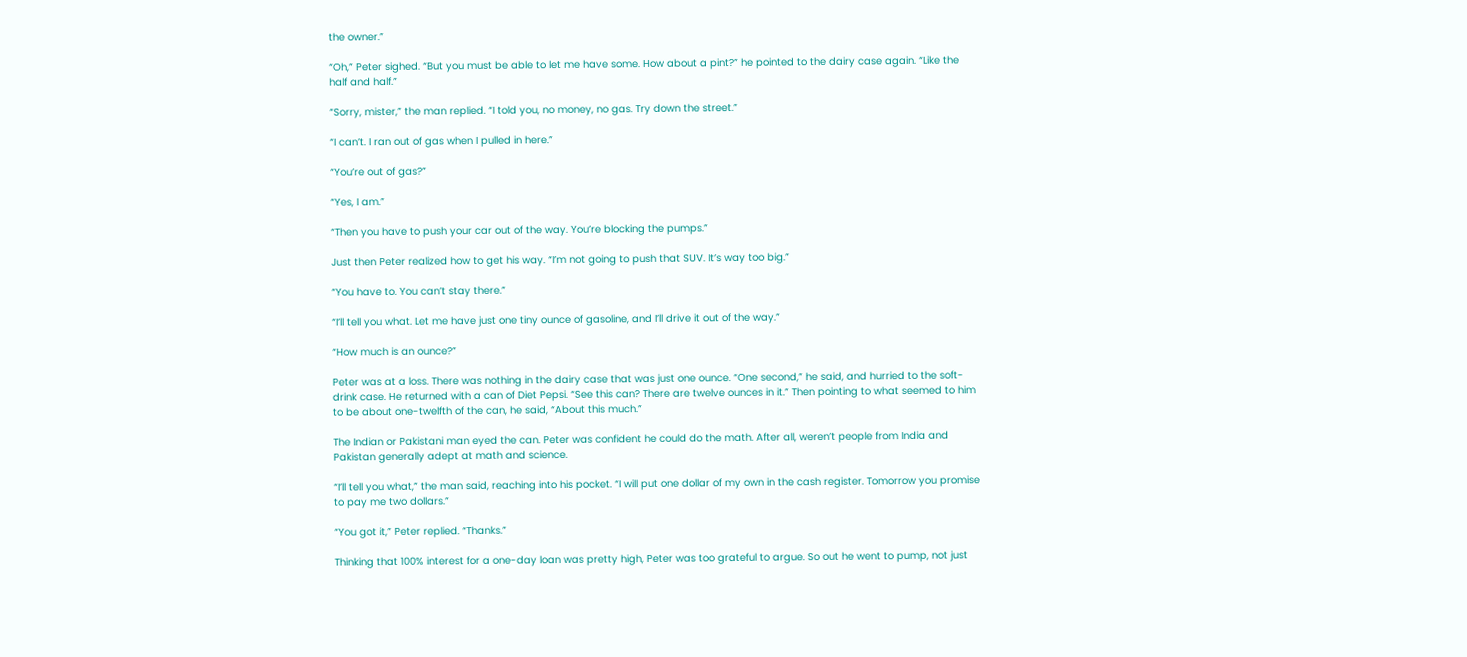the owner.”

“Oh,” Peter sighed. “But you must be able to let me have some. How about a pint?” he pointed to the dairy case again. “Like the half and half.”

“Sorry, mister,” the man replied. “I told you, no money, no gas. Try down the street.”

“I can’t. I ran out of gas when I pulled in here.”

“You’re out of gas?”

“Yes, I am.”

“Then you have to push your car out of the way. You’re blocking the pumps.”

Just then Peter realized how to get his way. “I’m not going to push that SUV. It’s way too big.”

“You have to. You can’t stay there.”

“I’ll tell you what. Let me have just one tiny ounce of gasoline, and I’ll drive it out of the way.”

“How much is an ounce?”

Peter was at a loss. There was nothing in the dairy case that was just one ounce. “One second,” he said, and hurried to the soft-drink case. He returned with a can of Diet Pepsi. “See this can? There are twelve ounces in it.” Then pointing to what seemed to him to be about one-twelfth of the can, he said, “About this much.”

The Indian or Pakistani man eyed the can. Peter was confident he could do the math. After all, weren’t people from India and Pakistan generally adept at math and science.

“I’ll tell you what,” the man said, reaching into his pocket. “I will put one dollar of my own in the cash register. Tomorrow you promise to pay me two dollars.”

“You got it,” Peter replied. “Thanks.”

Thinking that 100% interest for a one-day loan was pretty high, Peter was too grateful to argue. So out he went to pump, not just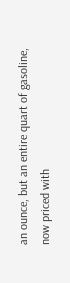an ounce, but an entire quart of gasoline, now priced with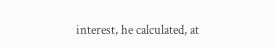interest, he calculated, at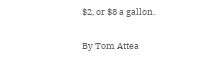$2, or $8 a gallon.

By Tom Attea